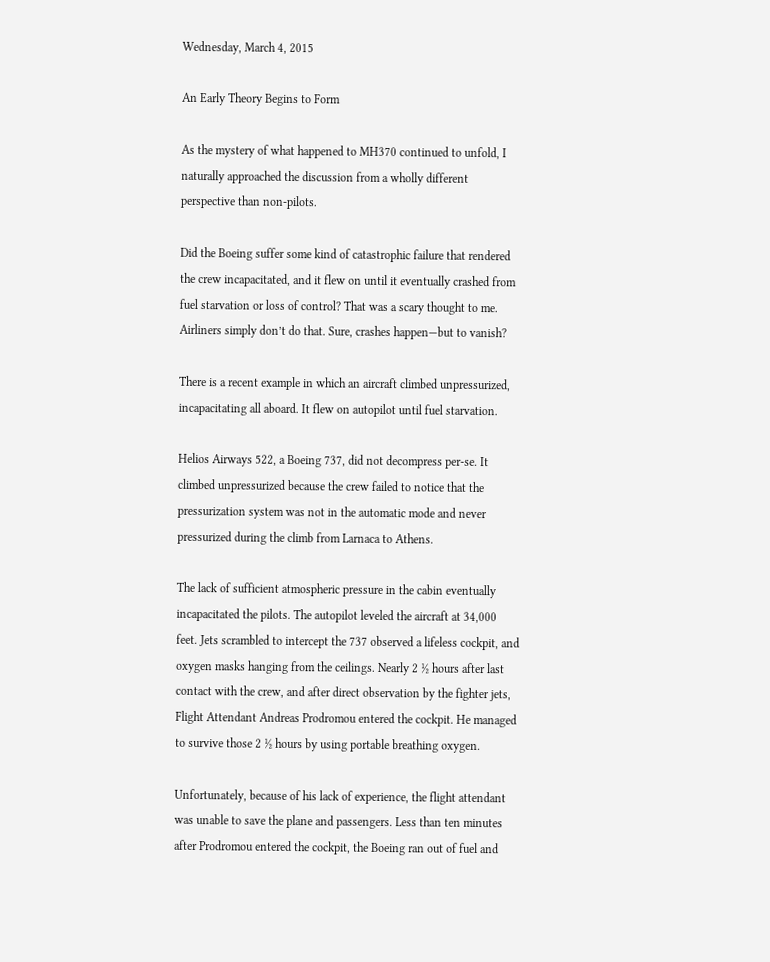Wednesday, March 4, 2015

An Early Theory Begins to Form

As the mystery of what happened to MH370 continued to unfold, I naturally approached the discussion from a wholly different perspective than non-pilots.

Did the Boeing suffer some kind of catastrophic failure that rendered the crew incapacitated, and it flew on until it eventually crashed from fuel starvation or loss of control? That was a scary thought to me. Airliners simply don’t do that. Sure, crashes happen—but to vanish?

There is a recent example in which an aircraft climbed unpressurized, incapacitating all aboard. It flew on autopilot until fuel starvation.

Helios Airways 522, a Boeing 737, did not decompress per-se. It climbed unpressurized because the crew failed to notice that the pressurization system was not in the automatic mode and never pressurized during the climb from Larnaca to Athens.

The lack of sufficient atmospheric pressure in the cabin eventually incapacitated the pilots. The autopilot leveled the aircraft at 34,000 feet. Jets scrambled to intercept the 737 observed a lifeless cockpit, and oxygen masks hanging from the ceilings. Nearly 2 ½ hours after last contact with the crew, and after direct observation by the fighter jets, Flight Attendant Andreas Prodromou entered the cockpit. He managed to survive those 2 ½ hours by using portable breathing oxygen.

Unfortunately, because of his lack of experience, the flight attendant was unable to save the plane and passengers. Less than ten minutes after Prodromou entered the cockpit, the Boeing ran out of fuel and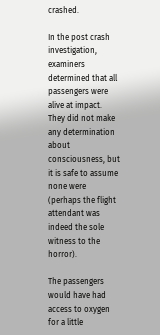crashed.

In the post crash investigation, examiners determined that all passengers were alive at impact. They did not make any determination about consciousness, but it is safe to assume none were (perhaps the flight attendant was indeed the sole witness to the horror).

The passengers would have had access to oxygen for a little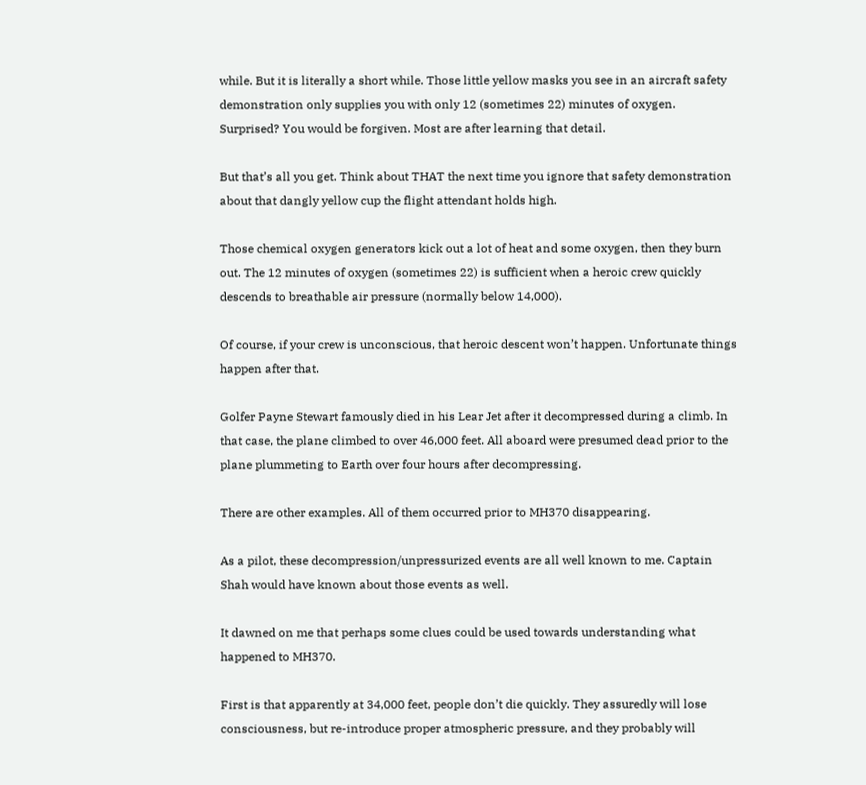while. But it is literally a short while. Those little yellow masks you see in an aircraft safety demonstration only supplies you with only 12 (sometimes 22) minutes of oxygen. Surprised? You would be forgiven. Most are after learning that detail.

But that’s all you get. Think about THAT the next time you ignore that safety demonstration about that dangly yellow cup the flight attendant holds high.

Those chemical oxygen generators kick out a lot of heat and some oxygen, then they burn out. The 12 minutes of oxygen (sometimes 22) is sufficient when a heroic crew quickly descends to breathable air pressure (normally below 14,000).

Of course, if your crew is unconscious, that heroic descent won’t happen. Unfortunate things happen after that.

Golfer Payne Stewart famously died in his Lear Jet after it decompressed during a climb. In that case, the plane climbed to over 46,000 feet. All aboard were presumed dead prior to the plane plummeting to Earth over four hours after decompressing.

There are other examples. All of them occurred prior to MH370 disappearing.

As a pilot, these decompression/unpressurized events are all well known to me. Captain Shah would have known about those events as well.

It dawned on me that perhaps some clues could be used towards understanding what happened to MH370.

First is that apparently at 34,000 feet, people don’t die quickly. They assuredly will lose consciousness, but re-introduce proper atmospheric pressure, and they probably will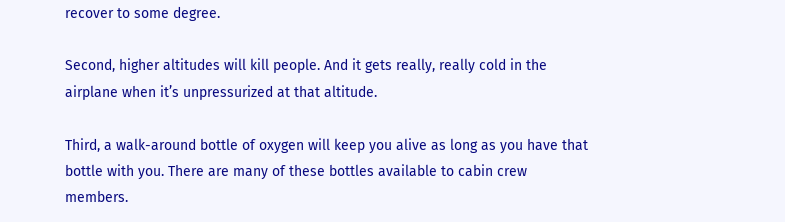recover to some degree.

Second, higher altitudes will kill people. And it gets really, really cold in the airplane when it’s unpressurized at that altitude.

Third, a walk-around bottle of oxygen will keep you alive as long as you have that bottle with you. There are many of these bottles available to cabin crew members.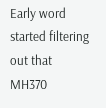Early word started filtering out that MH370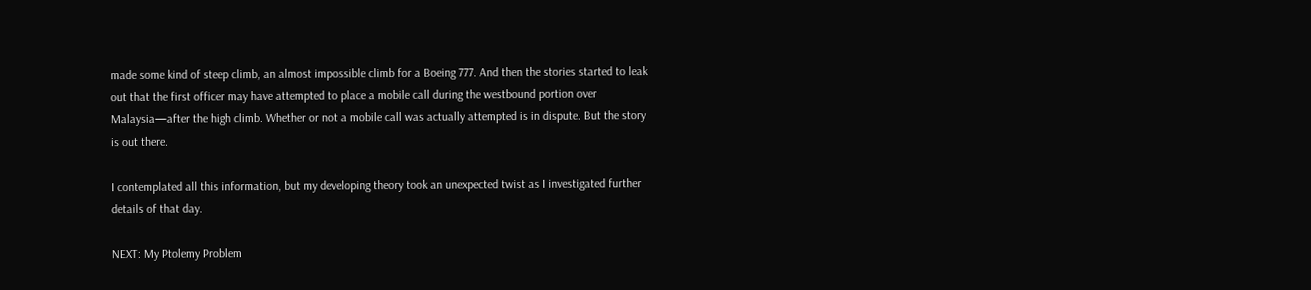made some kind of steep climb, an almost impossible climb for a Boeing 777. And then the stories started to leak out that the first officer may have attempted to place a mobile call during the westbound portion over Malaysia—after the high climb. Whether or not a mobile call was actually attempted is in dispute. But the story is out there.

I contemplated all this information, but my developing theory took an unexpected twist as I investigated further details of that day.

NEXT: My Ptolemy Problem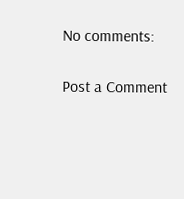No comments:

Post a Comment